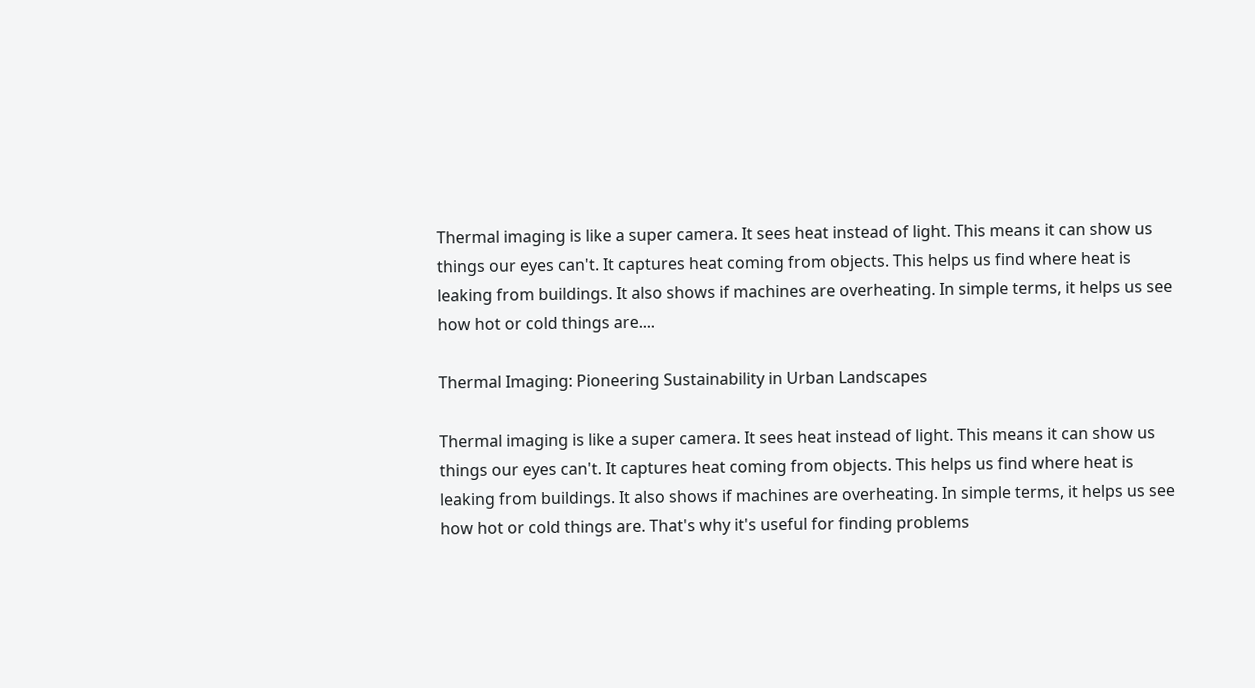Thermal imaging is like a super camera. It sees heat instead of light. This means it can show us things our eyes can't. It captures heat coming from objects. This helps us find where heat is leaking from buildings. It also shows if machines are overheating. In simple terms, it helps us see how hot or cold things are....

Thermal Imaging: Pioneering Sustainability in Urban Landscapes

Thermal imaging is like a super camera. It sees heat instead of light. This means it can show us things our eyes can't. It captures heat coming from objects. This helps us find where heat is leaking from buildings. It also shows if machines are overheating. In simple terms, it helps us see how hot or cold things are. That's why it's useful for finding problems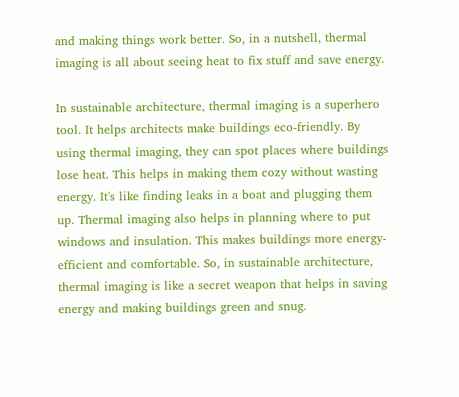and making things work better. So, in a nutshell, thermal imaging is all about seeing heat to fix stuff and save energy.

In sustainable architecture, thermal imaging is a superhero tool. It helps architects make buildings eco-friendly. By using thermal imaging, they can spot places where buildings lose heat. This helps in making them cozy without wasting energy. It's like finding leaks in a boat and plugging them up. Thermal imaging also helps in planning where to put windows and insulation. This makes buildings more energy-efficient and comfortable. So, in sustainable architecture, thermal imaging is like a secret weapon that helps in saving energy and making buildings green and snug.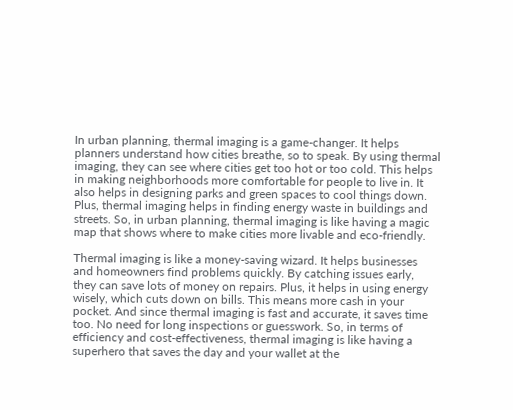In urban planning, thermal imaging is a game-changer. It helps planners understand how cities breathe, so to speak. By using thermal imaging, they can see where cities get too hot or too cold. This helps in making neighborhoods more comfortable for people to live in. It also helps in designing parks and green spaces to cool things down. Plus, thermal imaging helps in finding energy waste in buildings and streets. So, in urban planning, thermal imaging is like having a magic map that shows where to make cities more livable and eco-friendly.

Thermal imaging is like a money-saving wizard. It helps businesses and homeowners find problems quickly. By catching issues early, they can save lots of money on repairs. Plus, it helps in using energy wisely, which cuts down on bills. This means more cash in your pocket. And since thermal imaging is fast and accurate, it saves time too. No need for long inspections or guesswork. So, in terms of efficiency and cost-effectiveness, thermal imaging is like having a superhero that saves the day and your wallet at the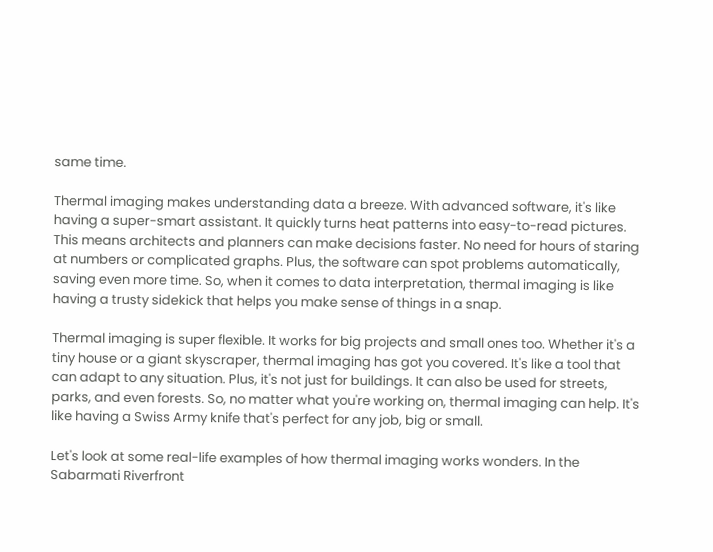same time.

Thermal imaging makes understanding data a breeze. With advanced software, it's like having a super-smart assistant. It quickly turns heat patterns into easy-to-read pictures. This means architects and planners can make decisions faster. No need for hours of staring at numbers or complicated graphs. Plus, the software can spot problems automatically, saving even more time. So, when it comes to data interpretation, thermal imaging is like having a trusty sidekick that helps you make sense of things in a snap.

Thermal imaging is super flexible. It works for big projects and small ones too. Whether it's a tiny house or a giant skyscraper, thermal imaging has got you covered. It's like a tool that can adapt to any situation. Plus, it's not just for buildings. It can also be used for streets, parks, and even forests. So, no matter what you're working on, thermal imaging can help. It's like having a Swiss Army knife that's perfect for any job, big or small.

Let's look at some real-life examples of how thermal imaging works wonders. In the Sabarmati Riverfront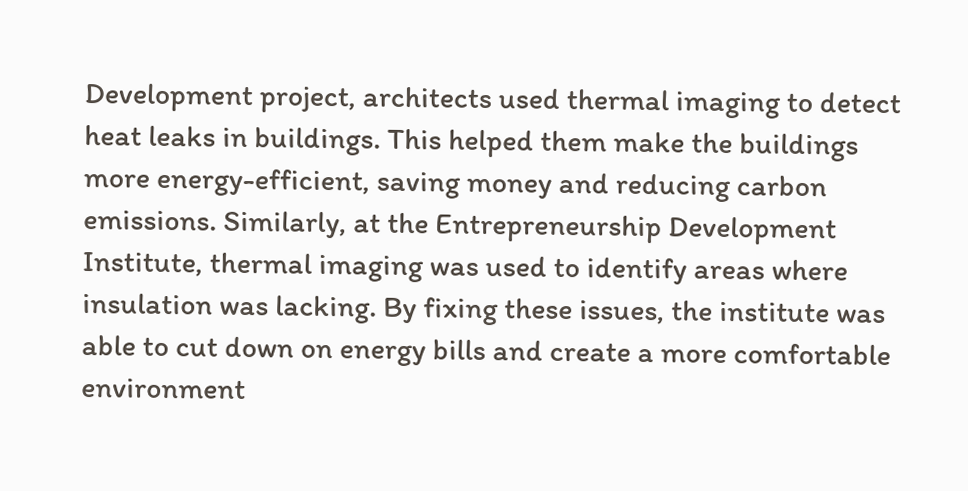Development project, architects used thermal imaging to detect heat leaks in buildings. This helped them make the buildings more energy-efficient, saving money and reducing carbon emissions. Similarly, at the Entrepreneurship Development Institute, thermal imaging was used to identify areas where insulation was lacking. By fixing these issues, the institute was able to cut down on energy bills and create a more comfortable environment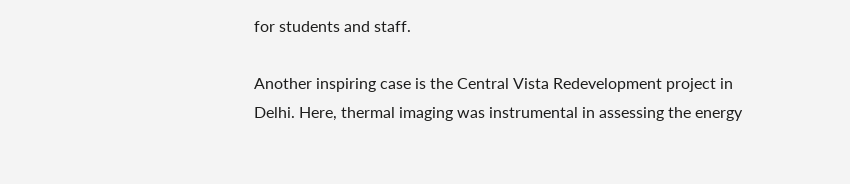for students and staff.

Another inspiring case is the Central Vista Redevelopment project in Delhi. Here, thermal imaging was instrumental in assessing the energy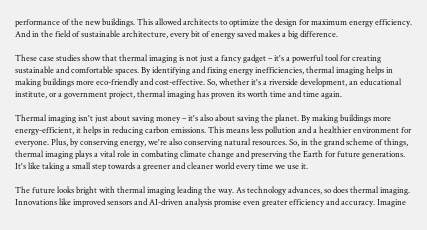performance of the new buildings. This allowed architects to optimize the design for maximum energy efficiency. And in the field of sustainable architecture, every bit of energy saved makes a big difference.

These case studies show that thermal imaging is not just a fancy gadget – it's a powerful tool for creating sustainable and comfortable spaces. By identifying and fixing energy inefficiencies, thermal imaging helps in making buildings more eco-friendly and cost-effective. So, whether it's a riverside development, an educational institute, or a government project, thermal imaging has proven its worth time and time again.

Thermal imaging isn't just about saving money – it's also about saving the planet. By making buildings more energy-efficient, it helps in reducing carbon emissions. This means less pollution and a healthier environment for everyone. Plus, by conserving energy, we're also conserving natural resources. So, in the grand scheme of things, thermal imaging plays a vital role in combating climate change and preserving the Earth for future generations. It's like taking a small step towards a greener and cleaner world every time we use it.

The future looks bright with thermal imaging leading the way. As technology advances, so does thermal imaging. Innovations like improved sensors and AI-driven analysis promise even greater efficiency and accuracy. Imagine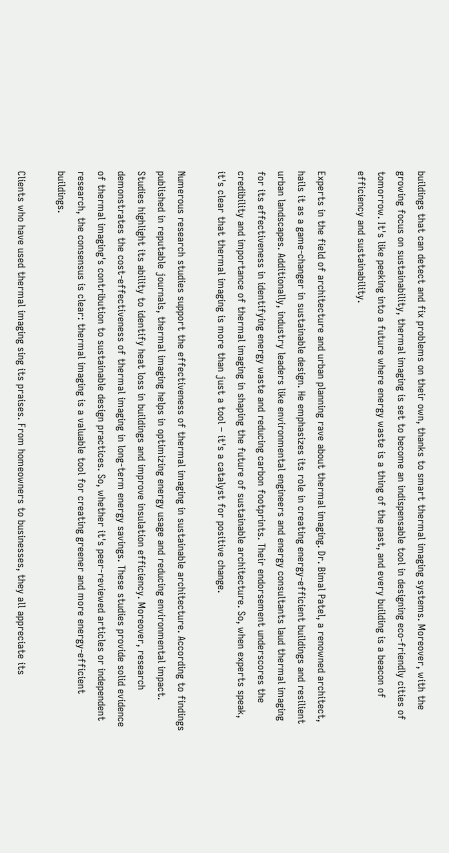buildings that can detect and fix problems on their own, thanks to smart thermal imaging systems. Moreover, with the growing focus on sustainability, thermal imaging is set to become an indispensable tool in designing eco-friendly cities of tomorrow. It's like peeking into a future where energy waste is a thing of the past, and every building is a beacon of efficiency and sustainability.

Experts in the field of architecture and urban planning rave about thermal imaging. Dr. Bimal Patel, a renowned architect, hails it as a game-changer in sustainable design. He emphasizes its role in creating energy-efficient buildings and resilient urban landscapes. Additionally, industry leaders like environmental engineers and energy consultants laud thermal imaging for its effectiveness in identifying energy waste and reducing carbon footprints. Their endorsement underscores the credibility and importance of thermal imaging in shaping the future of sustainable architecture. So, when experts speak, it's clear that thermal imaging is more than just a tool – it's a catalyst for positive change.

Numerous research studies support the effectiveness of thermal imaging in sustainable architecture. According to findings published in reputable journals, thermal imaging helps in optimizing energy usage and reducing environmental impact. Studies highlight its ability to identify heat loss in buildings and improve insulation efficiency. Moreover, research demonstrates the cost-effectiveness of thermal imaging in long-term energy savings. These studies provide solid evidence of thermal imaging's contribution to sustainable design practices. So, whether it's peer-reviewed articles or independent research, the consensus is clear: thermal imaging is a valuable tool for creating greener and more energy-efficient buildings.

Clients who have used thermal imaging sing its praises. From homeowners to businesses, they all appreciate its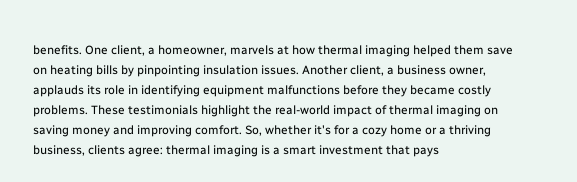benefits. One client, a homeowner, marvels at how thermal imaging helped them save on heating bills by pinpointing insulation issues. Another client, a business owner, applauds its role in identifying equipment malfunctions before they became costly problems. These testimonials highlight the real-world impact of thermal imaging on saving money and improving comfort. So, whether it's for a cozy home or a thriving business, clients agree: thermal imaging is a smart investment that pays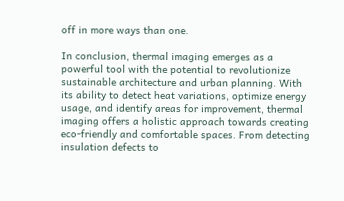off in more ways than one.

In conclusion, thermal imaging emerges as a powerful tool with the potential to revolutionize sustainable architecture and urban planning. With its ability to detect heat variations, optimize energy usage, and identify areas for improvement, thermal imaging offers a holistic approach towards creating eco-friendly and comfortable spaces. From detecting insulation defects to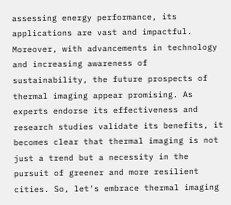assessing energy performance, its applications are vast and impactful. Moreover, with advancements in technology and increasing awareness of sustainability, the future prospects of thermal imaging appear promising. As experts endorse its effectiveness and research studies validate its benefits, it becomes clear that thermal imaging is not just a trend but a necessity in the pursuit of greener and more resilient cities. So, let's embrace thermal imaging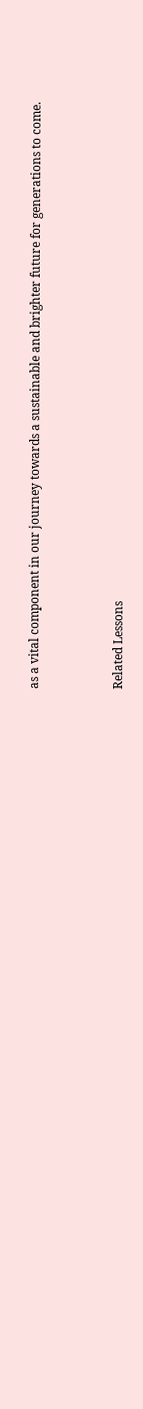as a vital component in our journey towards a sustainable and brighter future for generations to come.



Related Lessons